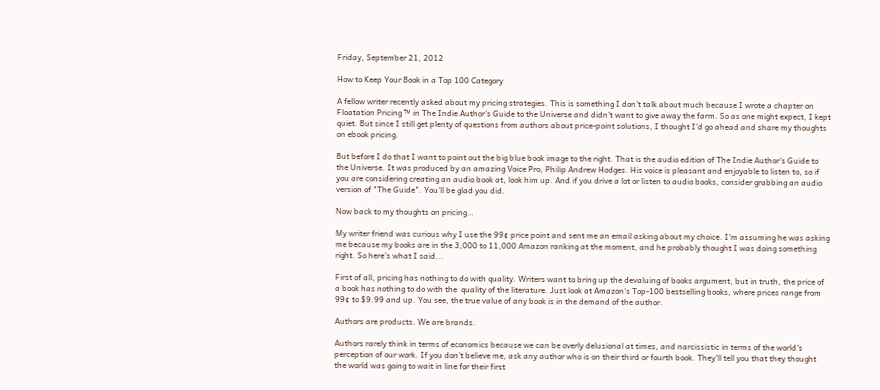Friday, September 21, 2012

How to Keep Your Book in a Top 100 Category

A fellow writer recently asked about my pricing strategies. This is something I don't talk about much because I wrote a chapter on Floatation Pricing ™ in The Indie Author's Guide to the Universe and didn't want to give away the farm. So as one might expect, I kept quiet. But since I still get plenty of questions from authors about price-point solutions, I thought I'd go ahead and share my thoughts on ebook pricing.

But before I do that I want to point out the big blue book image to the right. That is the audio edition of The Indie Author's Guide to the Universe. It was produced by an amazing Voice Pro, Philip Andrew Hodges. His voice is pleasant and enjoyable to listen to, so if you are considering creating an audio book at, look him up. And if you drive a lot or listen to audio books, consider grabbing an audio version of "The Guide". You'll be glad you did.

Now back to my thoughts on pricing…

My writer friend was curious why I use the 99¢ price point and sent me an email asking about my choice. I'm assuming he was asking me because my books are in the 3,000 to 11,000 Amazon ranking at the moment, and he probably thought I was doing something right. So here's what I said...

First of all, pricing has nothing to do with quality. Writers want to bring up the devaluing of books argument, but in truth, the price of a book has nothing to do with the  quality of the literature. Just look at Amazon's Top-100 bestselling books, where prices range from 99¢ to $9.99 and up. You see, the true value of any book is in the demand of the author.

Authors are products. We are brands.

Authors rarely think in terms of economics because we can be overly delusional at times, and narcissistic in terms of the world's perception of our work. If you don't believe me, ask any author who is on their third or fourth book. They'll tell you that they thought the world was going to wait in line for their first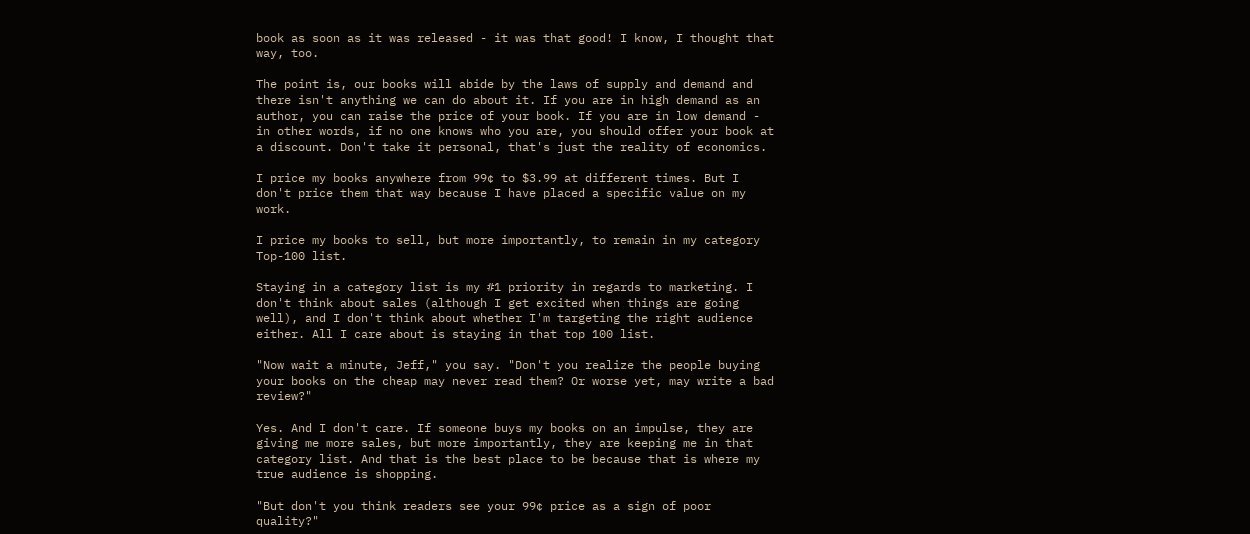book as soon as it was released - it was that good! I know, I thought that way, too.

The point is, our books will abide by the laws of supply and demand and there isn't anything we can do about it. If you are in high demand as an author, you can raise the price of your book. If you are in low demand - in other words, if no one knows who you are, you should offer your book at a discount. Don't take it personal, that's just the reality of economics.

I price my books anywhere from 99¢ to $3.99 at different times. But I don't price them that way because I have placed a specific value on my work.

I price my books to sell, but more importantly, to remain in my category Top-100 list.

Staying in a category list is my #1 priority in regards to marketing. I don't think about sales (although I get excited when things are going well), and I don't think about whether I'm targeting the right audience either. All I care about is staying in that top 100 list.

"Now wait a minute, Jeff," you say. "Don't you realize the people buying your books on the cheap may never read them? Or worse yet, may write a bad review?"

Yes. And I don't care. If someone buys my books on an impulse, they are giving me more sales, but more importantly, they are keeping me in that category list. And that is the best place to be because that is where my true audience is shopping.

"But don't you think readers see your 99¢ price as a sign of poor quality?"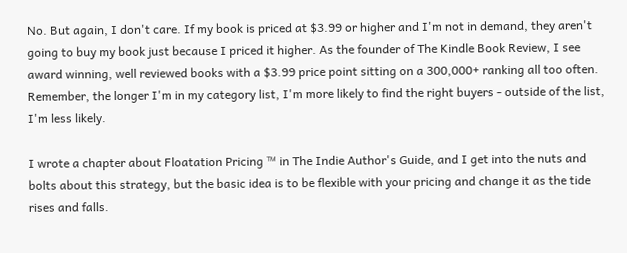No. But again, I don't care. If my book is priced at $3.99 or higher and I'm not in demand, they aren't going to buy my book just because I priced it higher. As the founder of The Kindle Book Review, I see award winning, well reviewed books with a $3.99 price point sitting on a 300,000+ ranking all too often. Remember, the longer I'm in my category list, I'm more likely to find the right buyers - outside of the list, I'm less likely.

I wrote a chapter about Floatation Pricing ™ in The Indie Author's Guide, and I get into the nuts and bolts about this strategy, but the basic idea is to be flexible with your pricing and change it as the tide rises and falls.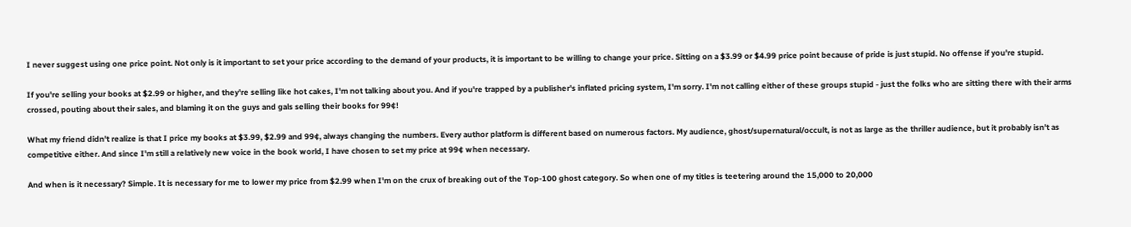I never suggest using one price point. Not only is it important to set your price according to the demand of your products, it is important to be willing to change your price. Sitting on a $3.99 or $4.99 price point because of pride is just stupid. No offense if you're stupid.

If you're selling your books at $2.99 or higher, and they're selling like hot cakes, I'm not talking about you. And if you're trapped by a publisher's inflated pricing system, I'm sorry. I'm not calling either of these groups stupid - just the folks who are sitting there with their arms crossed, pouting about their sales, and blaming it on the guys and gals selling their books for 99¢!

What my friend didn't realize is that I price my books at $3.99, $2.99 and 99¢, always changing the numbers. Every author platform is different based on numerous factors. My audience, ghost/supernatural/occult, is not as large as the thriller audience, but it probably isn't as competitive either. And since I'm still a relatively new voice in the book world, I have chosen to set my price at 99¢ when necessary.

And when is it necessary? Simple. It is necessary for me to lower my price from $2.99 when I'm on the crux of breaking out of the Top-100 ghost category. So when one of my titles is teetering around the 15,000 to 20,000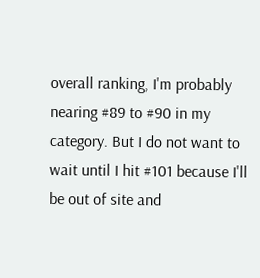overall ranking, I'm probably nearing #89 to #90 in my category. But I do not want to wait until I hit #101 because I'll be out of site and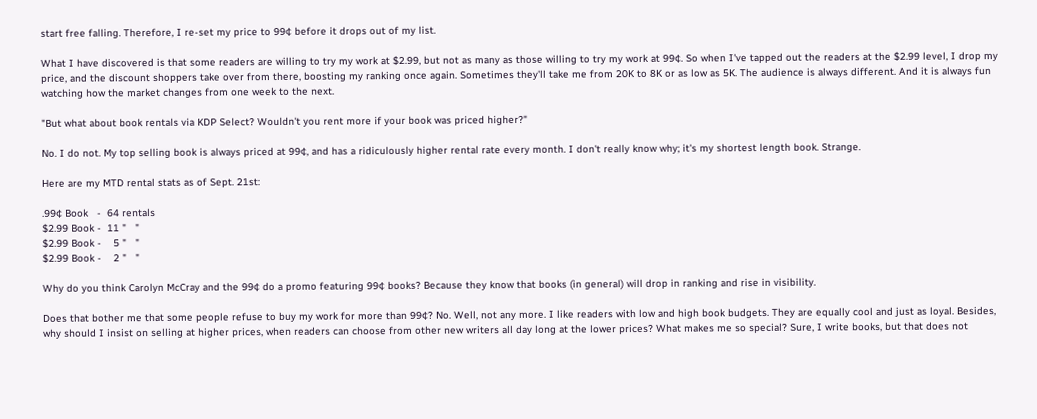start free falling. Therefore, I re-set my price to 99¢ before it drops out of my list.

What I have discovered is that some readers are willing to try my work at $2.99, but not as many as those willing to try my work at 99¢. So when I've tapped out the readers at the $2.99 level, I drop my price, and the discount shoppers take over from there, boosting my ranking once again. Sometimes they'll take me from 20K to 8K or as low as 5K. The audience is always different. And it is always fun watching how the market changes from one week to the next.

"But what about book rentals via KDP Select? Wouldn't you rent more if your book was priced higher?"

No. I do not. My top selling book is always priced at 99¢, and has a ridiculously higher rental rate every month. I don't really know why; it's my shortest length book. Strange.

Here are my MTD rental stats as of Sept. 21st:

.99¢ Book   -  64 rentals
$2.99 Book -  11 "   "
$2.99 Book -    5 "   "
$2.99 Book -    2 "   "

Why do you think Carolyn McCray and the 99¢ do a promo featuring 99¢ books? Because they know that books (in general) will drop in ranking and rise in visibility.

Does that bother me that some people refuse to buy my work for more than 99¢? No. Well, not any more. I like readers with low and high book budgets. They are equally cool and just as loyal. Besides, why should I insist on selling at higher prices, when readers can choose from other new writers all day long at the lower prices? What makes me so special? Sure, I write books, but that does not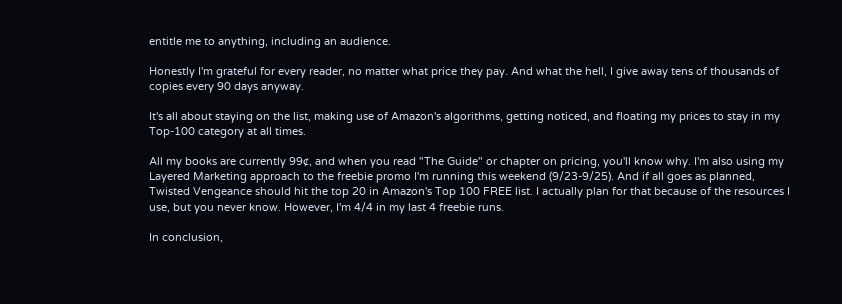entitle me to anything, including an audience.

Honestly I'm grateful for every reader, no matter what price they pay. And what the hell, I give away tens of thousands of copies every 90 days anyway.

It's all about staying on the list, making use of Amazon's algorithms, getting noticed, and floating my prices to stay in my Top-100 category at all times.

All my books are currently 99¢, and when you read "The Guide" or chapter on pricing, you'll know why. I'm also using my Layered Marketing approach to the freebie promo I'm running this weekend (9/23-9/25). And if all goes as planned, Twisted Vengeance should hit the top 20 in Amazon's Top 100 FREE list. I actually plan for that because of the resources I use, but you never know. However, I'm 4/4 in my last 4 freebie runs.

In conclusion,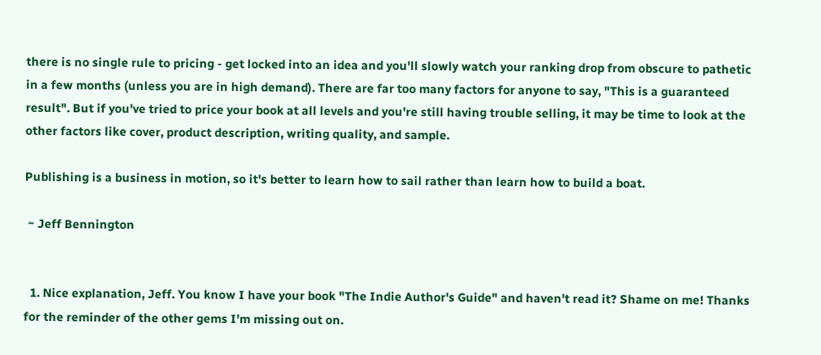there is no single rule to pricing - get locked into an idea and you'll slowly watch your ranking drop from obscure to pathetic in a few months (unless you are in high demand). There are far too many factors for anyone to say, "This is a guaranteed result". But if you've tried to price your book at all levels and you're still having trouble selling, it may be time to look at the other factors like cover, product description, writing quality, and sample.

Publishing is a business in motion, so it's better to learn how to sail rather than learn how to build a boat.

 ~ Jeff Bennington


  1. Nice explanation, Jeff. You know I have your book "The Indie Author's Guide" and haven't read it? Shame on me! Thanks for the reminder of the other gems I'm missing out on.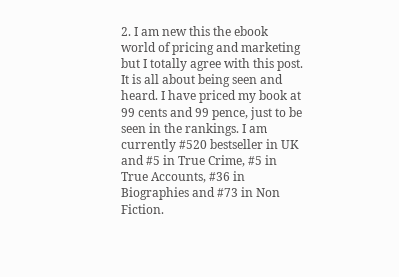2. I am new this the ebook world of pricing and marketing but I totally agree with this post. It is all about being seen and heard. I have priced my book at 99 cents and 99 pence, just to be seen in the rankings. I am currently #520 bestseller in UK and #5 in True Crime, #5 in True Accounts, #36 in Biographies and #73 in Non Fiction.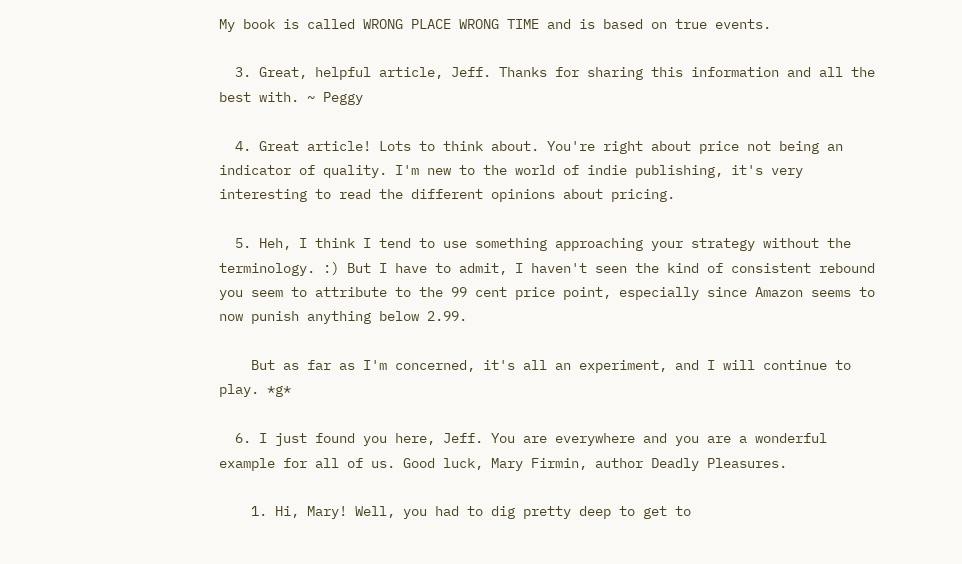My book is called WRONG PLACE WRONG TIME and is based on true events.

  3. Great, helpful article, Jeff. Thanks for sharing this information and all the best with. ~ Peggy

  4. Great article! Lots to think about. You're right about price not being an indicator of quality. I'm new to the world of indie publishing, it's very interesting to read the different opinions about pricing.

  5. Heh, I think I tend to use something approaching your strategy without the terminology. :) But I have to admit, I haven't seen the kind of consistent rebound you seem to attribute to the 99 cent price point, especially since Amazon seems to now punish anything below 2.99.

    But as far as I'm concerned, it's all an experiment, and I will continue to play. *g*

  6. I just found you here, Jeff. You are everywhere and you are a wonderful example for all of us. Good luck, Mary Firmin, author Deadly Pleasures.

    1. Hi, Mary! Well, you had to dig pretty deep to get to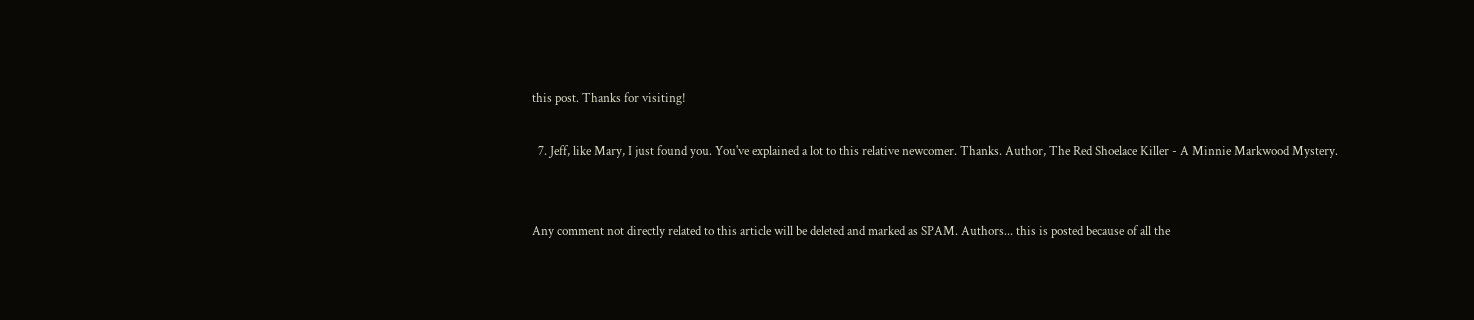this post. Thanks for visiting!

  7. Jeff, like Mary, I just found you. You've explained a lot to this relative newcomer. Thanks. Author, The Red Shoelace Killer - A Minnie Markwood Mystery.


Any comment not directly related to this article will be deleted and marked as SPAM. Authors... this is posted because of all the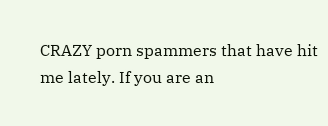CRAZY porn spammers that have hit me lately. If you are an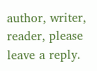author, writer, reader, please leave a reply.